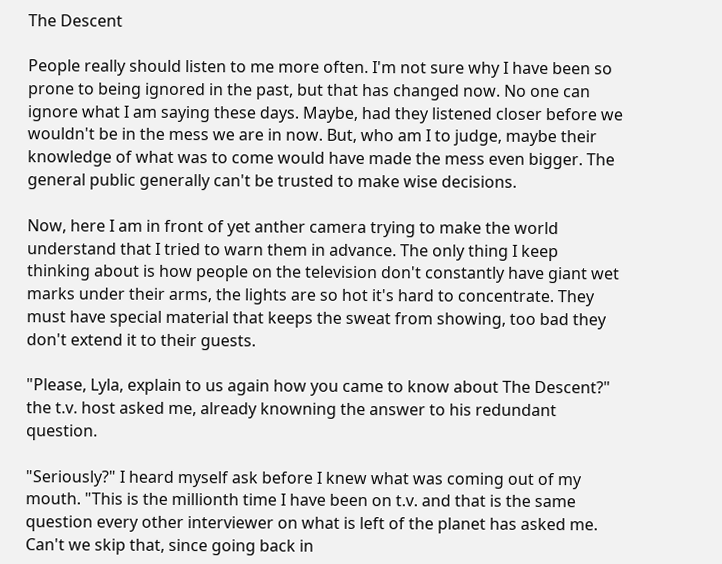The Descent

People really should listen to me more often. I'm not sure why I have been so prone to being ignored in the past, but that has changed now. No one can ignore what I am saying these days. Maybe, had they listened closer before we wouldn't be in the mess we are in now. But, who am I to judge, maybe their knowledge of what was to come would have made the mess even bigger. The general public generally can't be trusted to make wise decisions.

Now, here I am in front of yet anther camera trying to make the world understand that I tried to warn them in advance. The only thing I keep thinking about is how people on the television don't constantly have giant wet marks under their arms, the lights are so hot it's hard to concentrate. They must have special material that keeps the sweat from showing, too bad they don't extend it to their guests.

"Please, Lyla, explain to us again how you came to know about The Descent?" the t.v. host asked me, already knowning the answer to his redundant question.

"Seriously?" I heard myself ask before I knew what was coming out of my mouth. "This is the millionth time I have been on t.v. and that is the same question every other interviewer on what is left of the planet has asked me. Can't we skip that, since going back in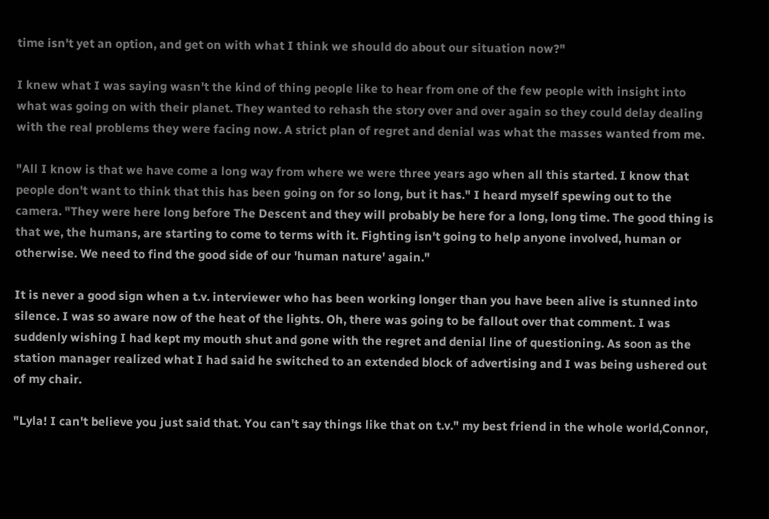time isn't yet an option, and get on with what I think we should do about our situation now?"

I knew what I was saying wasn't the kind of thing people like to hear from one of the few people with insight into what was going on with their planet. They wanted to rehash the story over and over again so they could delay dealing with the real problems they were facing now. A strict plan of regret and denial was what the masses wanted from me.

"All I know is that we have come a long way from where we were three years ago when all this started. I know that people don't want to think that this has been going on for so long, but it has." I heard myself spewing out to the camera. "They were here long before The Descent and they will probably be here for a long, long time. The good thing is that we, the humans, are starting to come to terms with it. Fighting isn't going to help anyone involved, human or otherwise. We need to find the good side of our 'human nature' again."

It is never a good sign when a t.v. interviewer who has been working longer than you have been alive is stunned into silence. I was so aware now of the heat of the lights. Oh, there was going to be fallout over that comment. I was suddenly wishing I had kept my mouth shut and gone with the regret and denial line of questioning. As soon as the station manager realized what I had said he switched to an extended block of advertising and I was being ushered out of my chair.

"Lyla! I can't believe you just said that. You can't say things like that on t.v." my best friend in the whole world,Connor,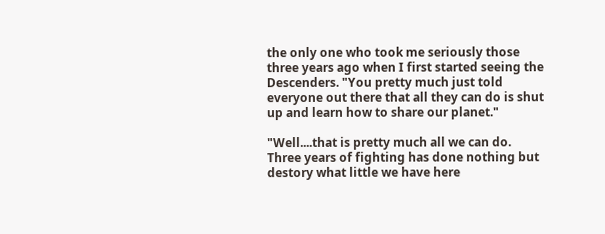the only one who took me seriously those three years ago when I first started seeing the Descenders. "You pretty much just told everyone out there that all they can do is shut up and learn how to share our planet."

"Well....that is pretty much all we can do. Three years of fighting has done nothing but destory what little we have here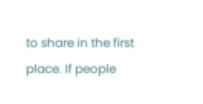to share in the first place. If people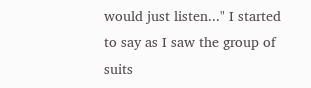would just listen..." I started to say as I saw the group of suits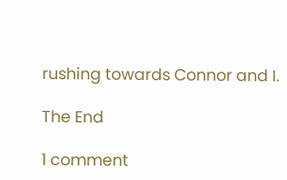rushing towards Connor and I.

The End

1 comment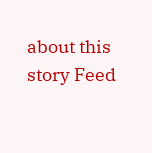about this story Feed